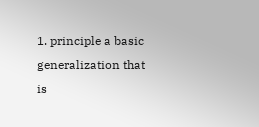1. principle a basic generalization that is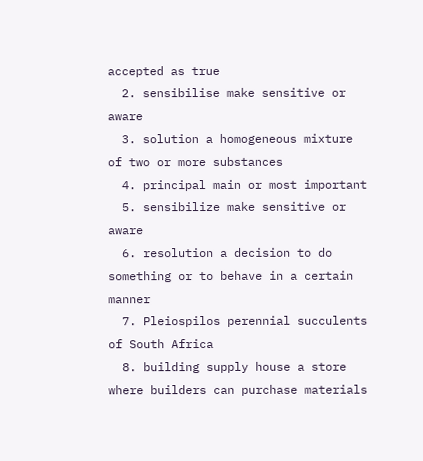accepted as true
  2. sensibilise make sensitive or aware
  3. solution a homogeneous mixture of two or more substances
  4. principal main or most important
  5. sensibilize make sensitive or aware
  6. resolution a decision to do something or to behave in a certain manner
  7. Pleiospilos perennial succulents of South Africa
  8. building supply house a store where builders can purchase materials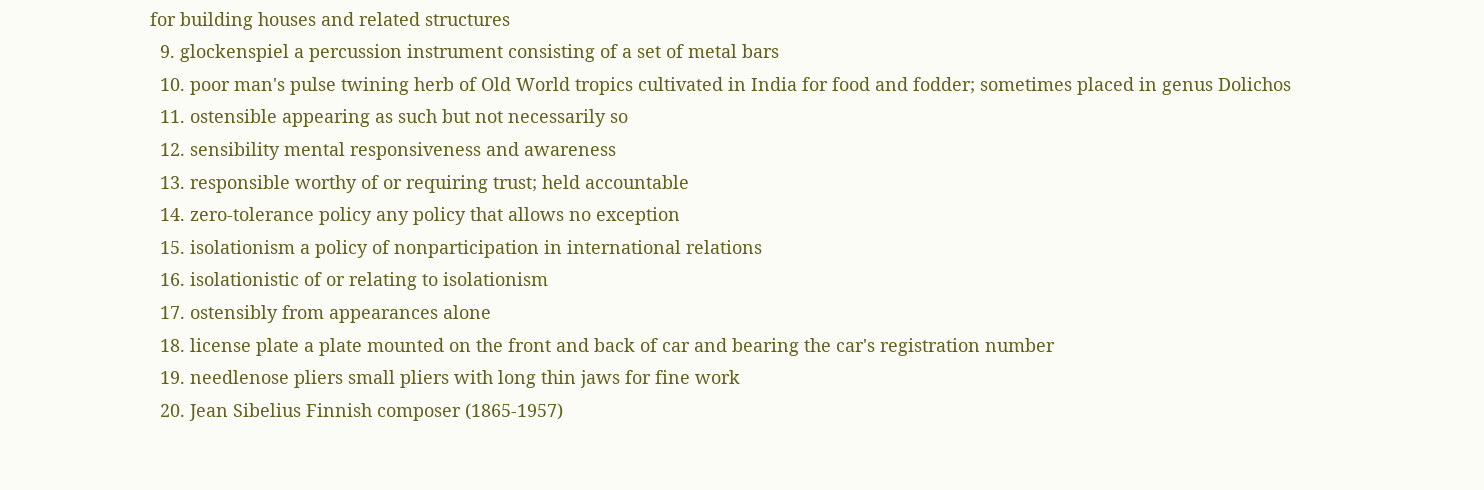for building houses and related structures
  9. glockenspiel a percussion instrument consisting of a set of metal bars
  10. poor man's pulse twining herb of Old World tropics cultivated in India for food and fodder; sometimes placed in genus Dolichos
  11. ostensible appearing as such but not necessarily so
  12. sensibility mental responsiveness and awareness
  13. responsible worthy of or requiring trust; held accountable
  14. zero-tolerance policy any policy that allows no exception
  15. isolationism a policy of nonparticipation in international relations
  16. isolationistic of or relating to isolationism
  17. ostensibly from appearances alone
  18. license plate a plate mounted on the front and back of car and bearing the car's registration number
  19. needlenose pliers small pliers with long thin jaws for fine work
  20. Jean Sibelius Finnish composer (1865-1957)